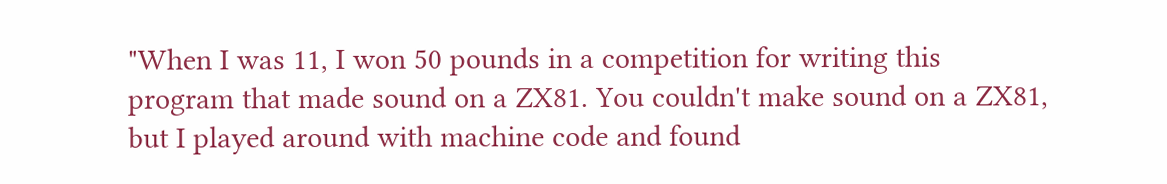"When I was 11, I won 50 pounds in a competition for writing this program that made sound on a ZX81. You couldn't make sound on a ZX81, but I played around with machine code and found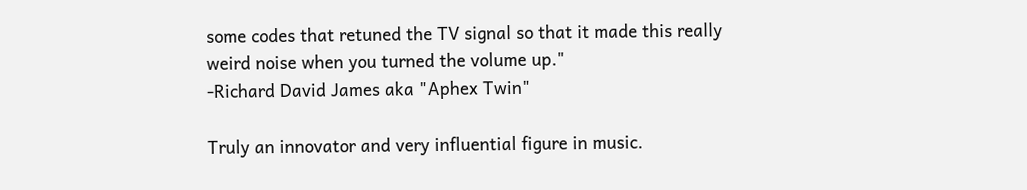some codes that retuned the TV signal so that it made this really weird noise when you turned the volume up."
-Richard David James aka "Aphex Twin"

Truly an innovator and very influential figure in music.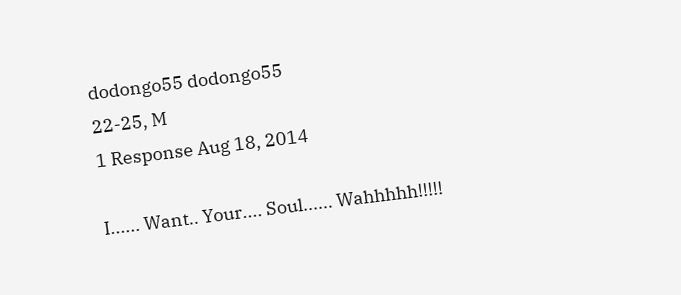dodongo55 dodongo55
22-25, M
1 Response Aug 18, 2014

I...... Want.. Your.... Soul...... Wahhhhh!!!!!